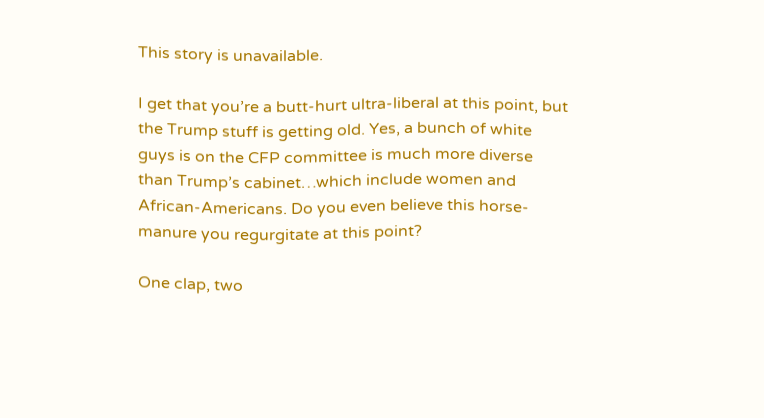This story is unavailable.

I get that you’re a butt-hurt ultra-liberal at this point, but the Trump stuff is getting old. Yes, a bunch of white guys is on the CFP committee is much more diverse than Trump’s cabinet…which include women and African-Americans. Do you even believe this horse-manure you regurgitate at this point?

One clap, two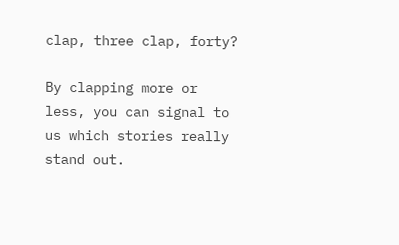clap, three clap, forty?

By clapping more or less, you can signal to us which stories really stand out.